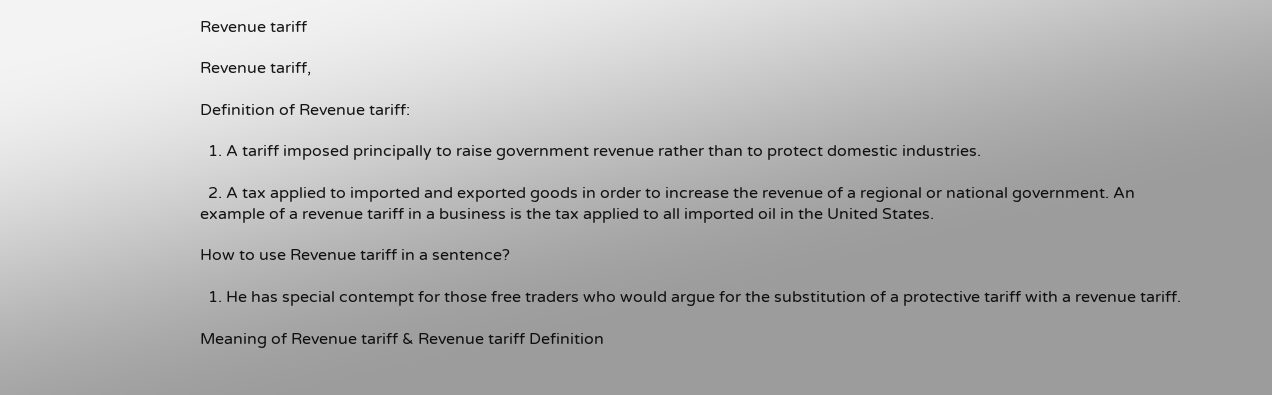Revenue tariff

Revenue tariff,

Definition of Revenue tariff:

  1. A tariff imposed principally to raise government revenue rather than to protect domestic industries.

  2. A tax applied to imported and exported goods in order to increase the revenue of a regional or national government. An example of a revenue tariff in a business is the tax applied to all imported oil in the United States.

How to use Revenue tariff in a sentence?

  1. He has special contempt for those free traders who would argue for the substitution of a protective tariff with a revenue tariff.

Meaning of Revenue tariff & Revenue tariff Definition